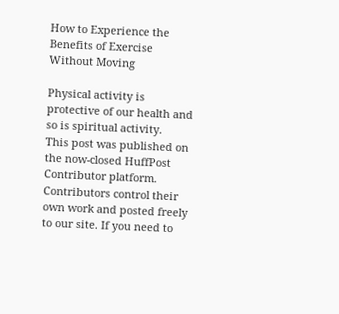How to Experience the Benefits of Exercise Without Moving

Physical activity is protective of our health and so is spiritual activity.
This post was published on the now-closed HuffPost Contributor platform. Contributors control their own work and posted freely to our site. If you need to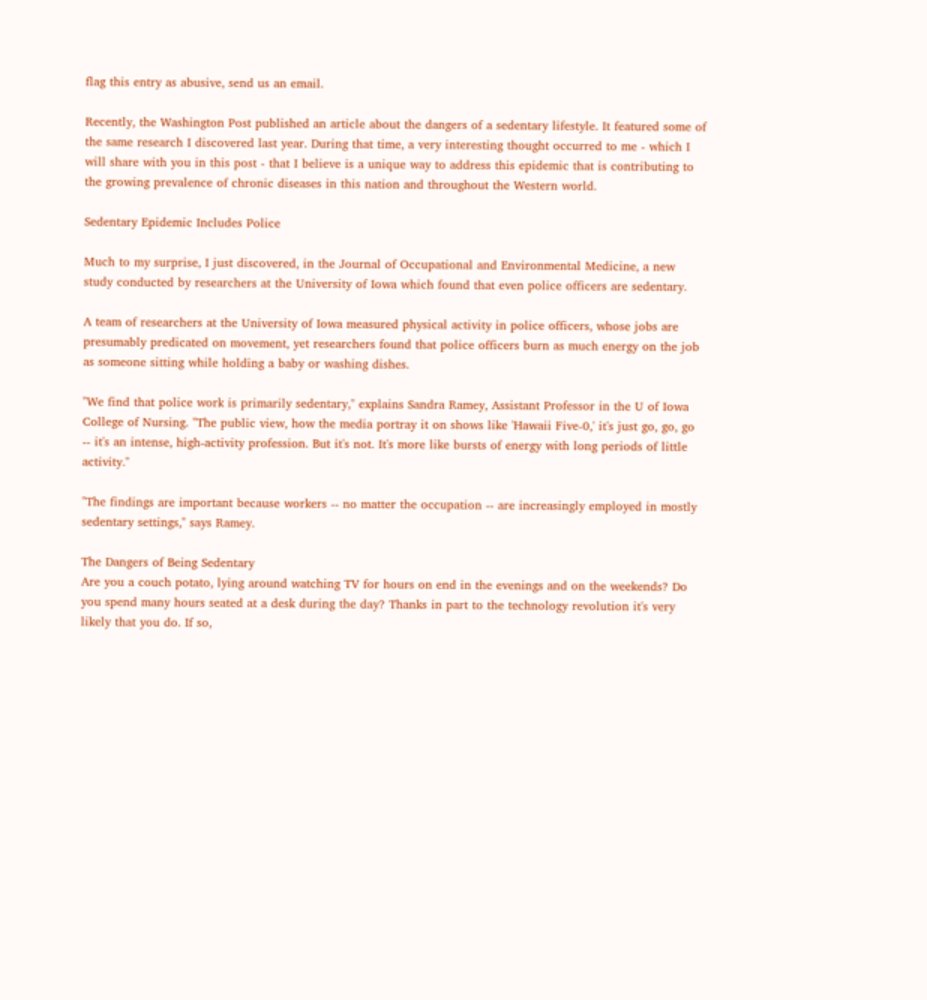flag this entry as abusive, send us an email.

Recently, the Washington Post published an article about the dangers of a sedentary lifestyle. It featured some of the same research I discovered last year. During that time, a very interesting thought occurred to me - which I will share with you in this post - that I believe is a unique way to address this epidemic that is contributing to the growing prevalence of chronic diseases in this nation and throughout the Western world.

Sedentary Epidemic Includes Police

Much to my surprise, I just discovered, in the Journal of Occupational and Environmental Medicine, a new study conducted by researchers at the University of Iowa which found that even police officers are sedentary.

A team of researchers at the University of Iowa measured physical activity in police officers, whose jobs are presumably predicated on movement, yet researchers found that police officers burn as much energy on the job as someone sitting while holding a baby or washing dishes.

"We find that police work is primarily sedentary," explains Sandra Ramey, Assistant Professor in the U of Iowa College of Nursing. "The public view, how the media portray it on shows like 'Hawaii Five-0,' it's just go, go, go -- it's an intense, high-activity profession. But it's not. It's more like bursts of energy with long periods of little activity."

"The findings are important because workers -- no matter the occupation -- are increasingly employed in mostly sedentary settings," says Ramey.

The Dangers of Being Sedentary
Are you a couch potato, lying around watching TV for hours on end in the evenings and on the weekends? Do you spend many hours seated at a desk during the day? Thanks in part to the technology revolution it's very likely that you do. If so,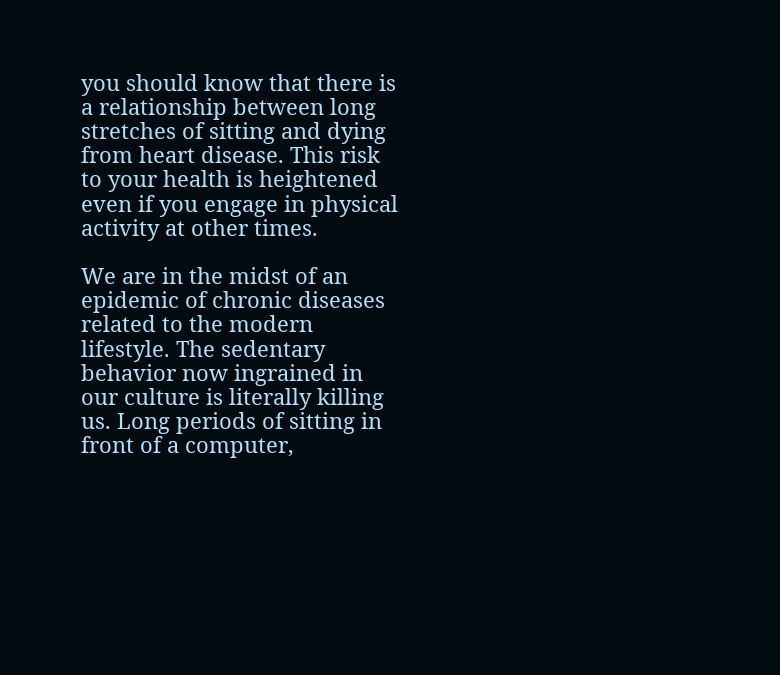you should know that there is a relationship between long stretches of sitting and dying from heart disease. This risk to your health is heightened even if you engage in physical activity at other times.

We are in the midst of an epidemic of chronic diseases related to the modern lifestyle. The sedentary behavior now ingrained in our culture is literally killing us. Long periods of sitting in front of a computer,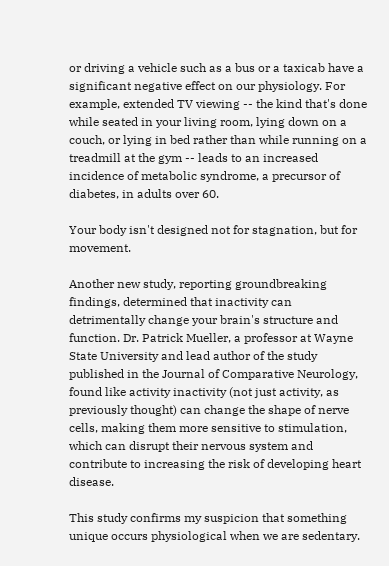or driving a vehicle such as a bus or a taxicab have a significant negative effect on our physiology. For example, extended TV viewing -- the kind that's done while seated in your living room, lying down on a couch, or lying in bed rather than while running on a treadmill at the gym -- leads to an increased incidence of metabolic syndrome, a precursor of diabetes, in adults over 60.

Your body isn't designed not for stagnation, but for movement.

Another new study, reporting groundbreaking findings, determined that inactivity can detrimentally change your brain's structure and function. Dr. Patrick Mueller, a professor at Wayne State University and lead author of the study published in the Journal of Comparative Neurology, found like activity inactivity (not just activity, as previously thought) can change the shape of nerve cells, making them more sensitive to stimulation, which can disrupt their nervous system and contribute to increasing the risk of developing heart disease.

This study confirms my suspicion that something unique occurs physiological when we are sedentary.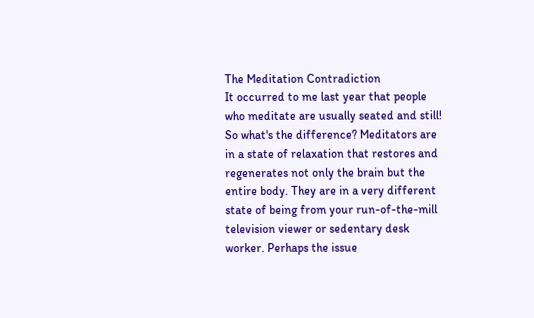The Meditation Contradiction
It occurred to me last year that people who meditate are usually seated and still! So what's the difference? Meditators are in a state of relaxation that restores and regenerates not only the brain but the entire body. They are in a very different state of being from your run-of-the-mill television viewer or sedentary desk worker. Perhaps the issue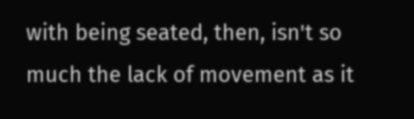with being seated, then, isn't so much the lack of movement as it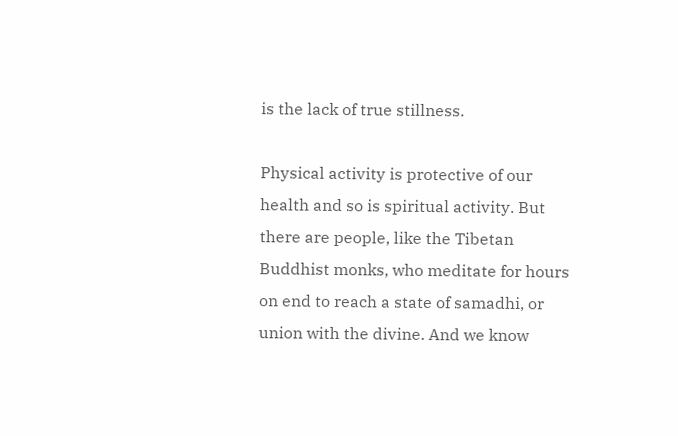is the lack of true stillness.

Physical activity is protective of our health and so is spiritual activity. But there are people, like the Tibetan Buddhist monks, who meditate for hours on end to reach a state of samadhi, or union with the divine. And we know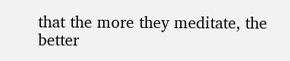that the more they meditate, the better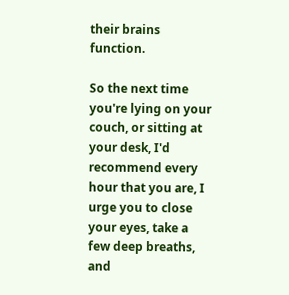their brains function.

So the next time you're lying on your couch, or sitting at your desk, I'd recommend every hour that you are, I urge you to close your eyes, take a few deep breaths, and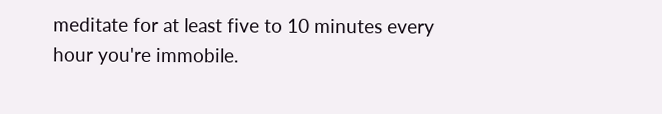meditate for at least five to 10 minutes every hour you're immobile.